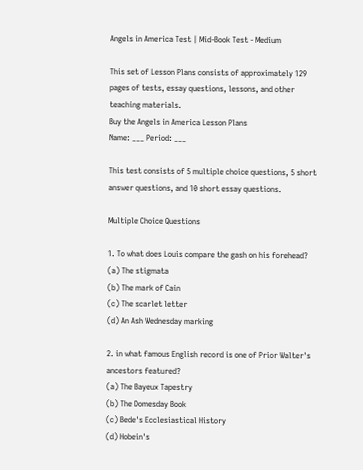Angels in America Test | Mid-Book Test - Medium

This set of Lesson Plans consists of approximately 129 pages of tests, essay questions, lessons, and other teaching materials.
Buy the Angels in America Lesson Plans
Name: ___ Period: ___

This test consists of 5 multiple choice questions, 5 short answer questions, and 10 short essay questions.

Multiple Choice Questions

1. To what does Louis compare the gash on his forehead?
(a) The stigmata
(b) The mark of Cain
(c) The scarlet letter
(d) An Ash Wednesday marking

2. in what famous English record is one of Prior Walter's ancestors featured?
(a) The Bayeux Tapestry
(b) The Domesday Book
(c) Bede's Ecclesiastical History
(d) Hobein's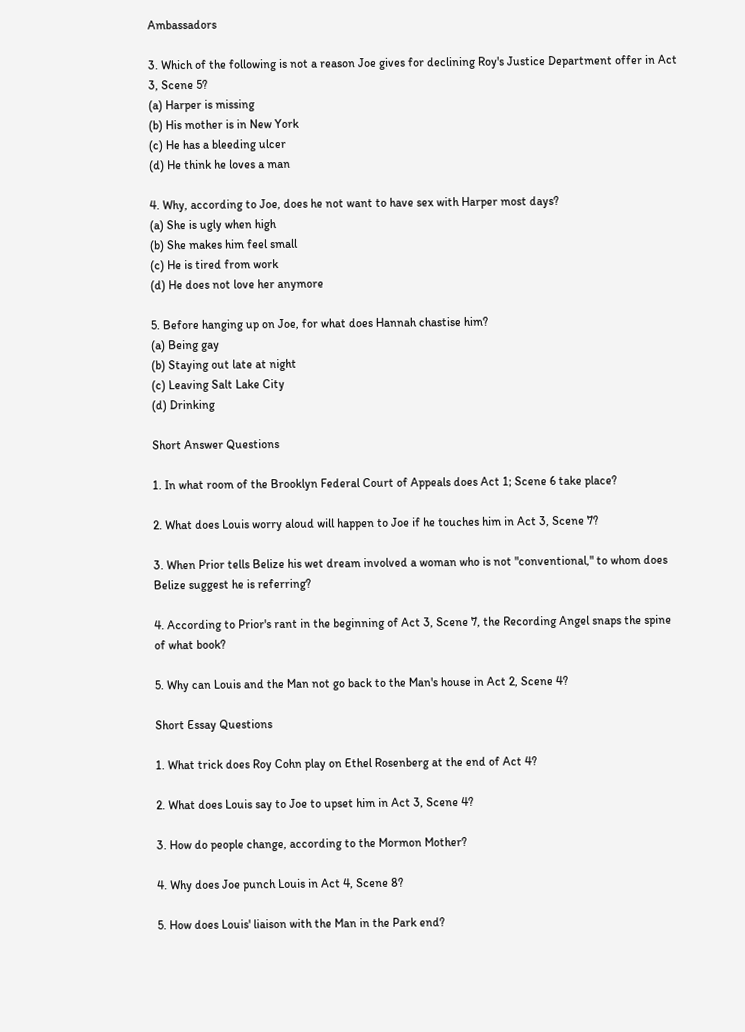Ambassadors

3. Which of the following is not a reason Joe gives for declining Roy's Justice Department offer in Act 3, Scene 5?
(a) Harper is missing
(b) His mother is in New York
(c) He has a bleeding ulcer
(d) He think he loves a man

4. Why, according to Joe, does he not want to have sex with Harper most days?
(a) She is ugly when high
(b) She makes him feel small
(c) He is tired from work
(d) He does not love her anymore

5. Before hanging up on Joe, for what does Hannah chastise him?
(a) Being gay
(b) Staying out late at night
(c) Leaving Salt Lake City
(d) Drinking

Short Answer Questions

1. In what room of the Brooklyn Federal Court of Appeals does Act 1; Scene 6 take place?

2. What does Louis worry aloud will happen to Joe if he touches him in Act 3, Scene 7?

3. When Prior tells Belize his wet dream involved a woman who is not "conventional," to whom does Belize suggest he is referring?

4. According to Prior's rant in the beginning of Act 3, Scene 7, the Recording Angel snaps the spine of what book?

5. Why can Louis and the Man not go back to the Man's house in Act 2, Scene 4?

Short Essay Questions

1. What trick does Roy Cohn play on Ethel Rosenberg at the end of Act 4?

2. What does Louis say to Joe to upset him in Act 3, Scene 4?

3. How do people change, according to the Mormon Mother?

4. Why does Joe punch Louis in Act 4, Scene 8?

5. How does Louis' liaison with the Man in the Park end?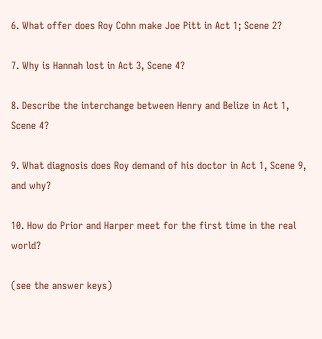6. What offer does Roy Cohn make Joe Pitt in Act 1; Scene 2?

7. Why is Hannah lost in Act 3, Scene 4?

8. Describe the interchange between Henry and Belize in Act 1, Scene 4?

9. What diagnosis does Roy demand of his doctor in Act 1, Scene 9, and why?

10. How do Prior and Harper meet for the first time in the real world?

(see the answer keys)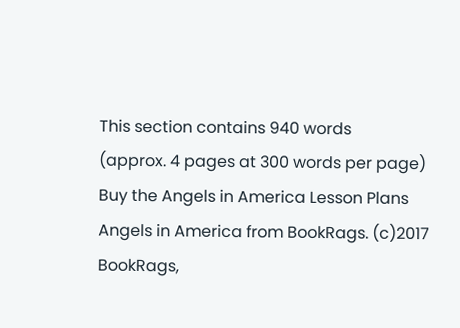This section contains 940 words
(approx. 4 pages at 300 words per page)
Buy the Angels in America Lesson Plans
Angels in America from BookRags. (c)2017 BookRags,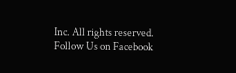Inc. All rights reserved.
Follow Us on Facebook